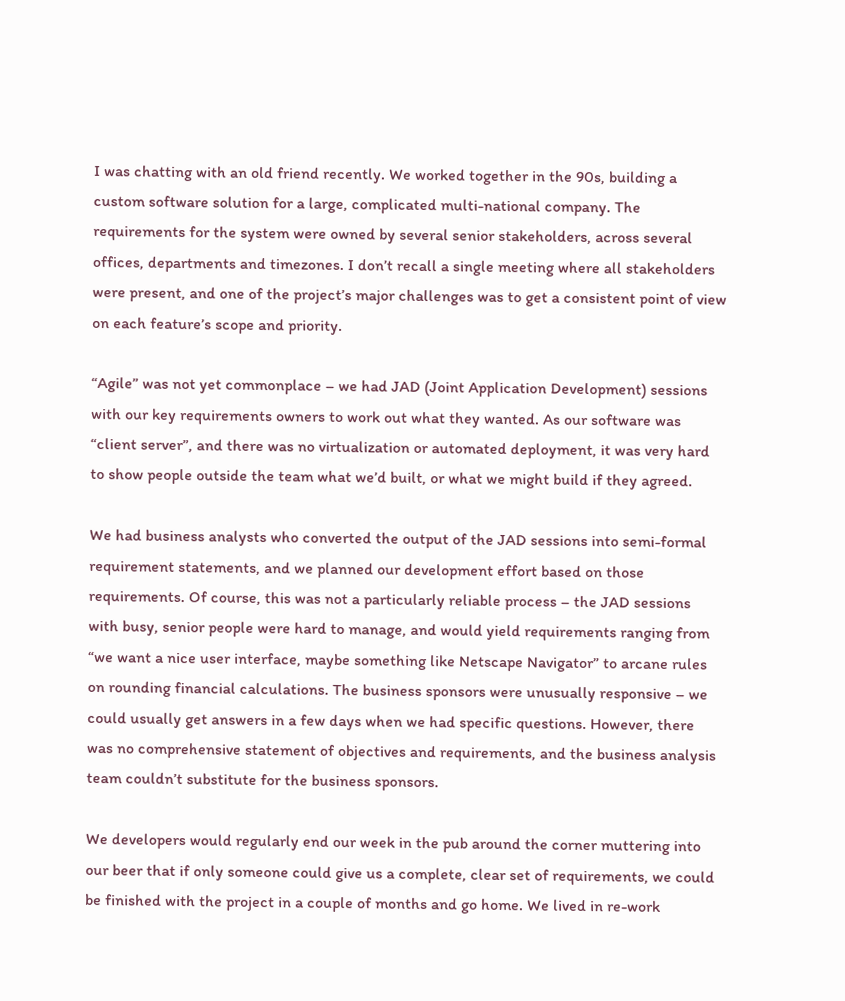I was chatting with an old friend recently. We worked together in the 90s, building a custom software solution for a large, complicated multi-national company. The requirements for the system were owned by several senior stakeholders, across several offices, departments and timezones. I don’t recall a single meeting where all stakeholders were present, and one of the project’s major challenges was to get a consistent point of view on each feature’s scope and priority.

“Agile” was not yet commonplace – we had JAD (Joint Application Development) sessions with our key requirements owners to work out what they wanted. As our software was “client server”, and there was no virtualization or automated deployment, it was very hard to show people outside the team what we’d built, or what we might build if they agreed.

We had business analysts who converted the output of the JAD sessions into semi-formal requirement statements, and we planned our development effort based on those requirements. Of course, this was not a particularly reliable process – the JAD sessions with busy, senior people were hard to manage, and would yield requirements ranging from “we want a nice user interface, maybe something like Netscape Navigator” to arcane rules on rounding financial calculations. The business sponsors were unusually responsive – we could usually get answers in a few days when we had specific questions. However, there was no comprehensive statement of objectives and requirements, and the business analysis team couldn’t substitute for the business sponsors.

We developers would regularly end our week in the pub around the corner muttering into our beer that if only someone could give us a complete, clear set of requirements, we could be finished with the project in a couple of months and go home. We lived in re-work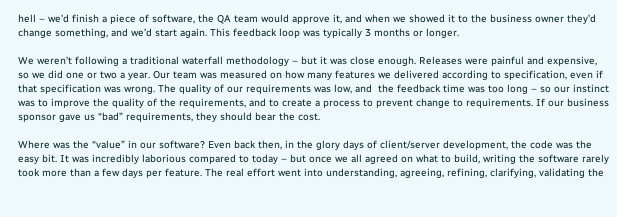hell – we’d finish a piece of software, the QA team would approve it, and when we showed it to the business owner they’d change something, and we’d start again. This feedback loop was typically 3 months or longer.

We weren’t following a traditional waterfall methodology – but it was close enough. Releases were painful and expensive, so we did one or two a year. Our team was measured on how many features we delivered according to specification, even if that specification was wrong. The quality of our requirements was low, and  the feedback time was too long – so our instinct was to improve the quality of the requirements, and to create a process to prevent change to requirements. If our business sponsor gave us “bad” requirements, they should bear the cost.

Where was the “value” in our software? Even back then, in the glory days of client/server development, the code was the easy bit. It was incredibly laborious compared to today – but once we all agreed on what to build, writing the software rarely took more than a few days per feature. The real effort went into understanding, agreeing, refining, clarifying, validating the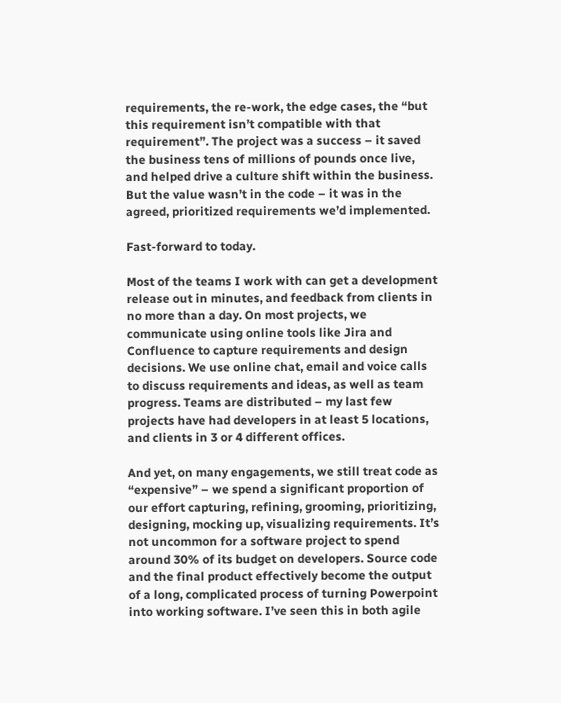requirements, the re-work, the edge cases, the “but this requirement isn’t compatible with that requirement”. The project was a success – it saved the business tens of millions of pounds once live, and helped drive a culture shift within the business. But the value wasn’t in the code – it was in the agreed, prioritized requirements we’d implemented.

Fast-forward to today.

Most of the teams I work with can get a development release out in minutes, and feedback from clients in no more than a day. On most projects, we communicate using online tools like Jira and Confluence to capture requirements and design decisions. We use online chat, email and voice calls to discuss requirements and ideas, as well as team progress. Teams are distributed – my last few projects have had developers in at least 5 locations, and clients in 3 or 4 different offices.

And yet, on many engagements, we still treat code as “expensive” – we spend a significant proportion of our effort capturing, refining, grooming, prioritizing, designing, mocking up, visualizing requirements. It’s not uncommon for a software project to spend around 30% of its budget on developers. Source code and the final product effectively become the output of a long, complicated process of turning Powerpoint into working software. I’ve seen this in both agile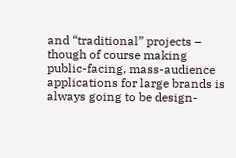and “traditional” projects – though of course making public-facing, mass-audience applications for large brands is always going to be design-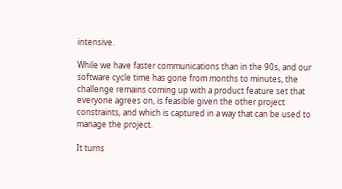intensive.

While we have faster communications than in the 90s, and our software cycle time has gone from months to minutes, the challenge remains coming up with a product feature set that everyone agrees on, is feasible given the other project constraints, and which is captured in a way that can be used to manage the project.

It turns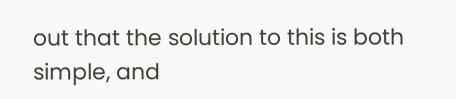out that the solution to this is both simple, and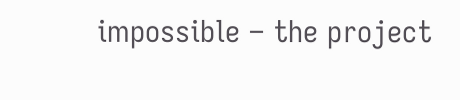impossible – the project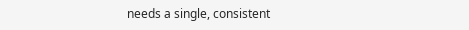needs a single, consistent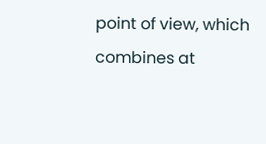point of view, which combines at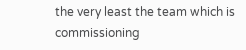the very least the team which is commissioning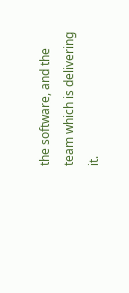the software, and the team which is delivering it.